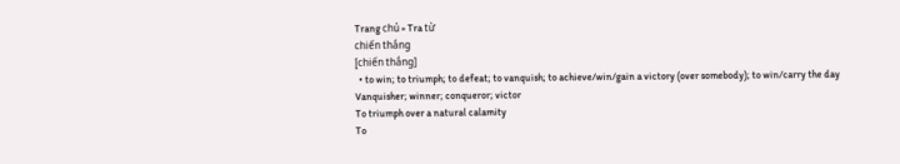Trang chủ » Tra từ
chiến thắng
[chiến thắng]
  • to win; to triumph; to defeat; to vanquish; to achieve/win/gain a victory (over somebody); to win/carry the day
Vanquisher; winner; conqueror; victor
To triumph over a natural calamity
To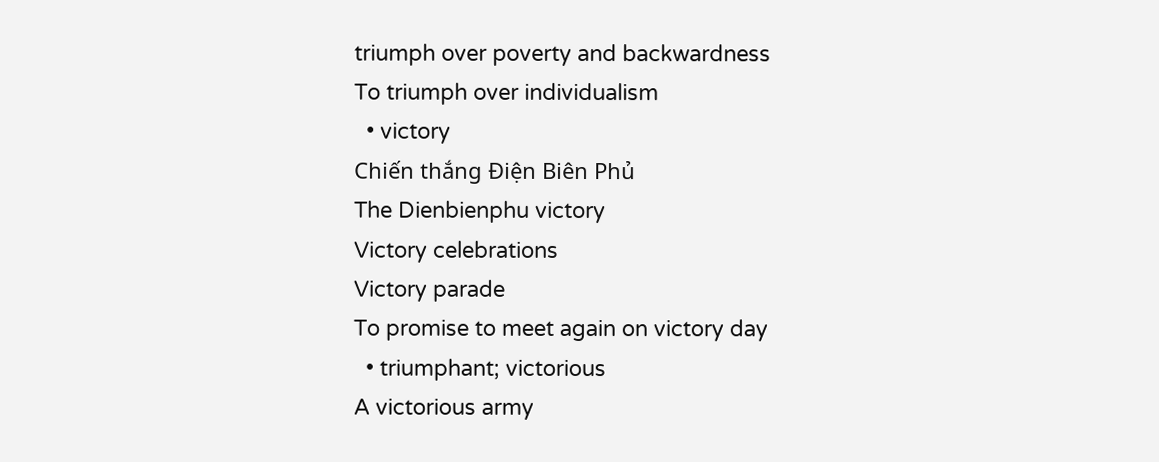triumph over poverty and backwardness
To triumph over individualism
  • victory
Chiến thắng Điện Biên Phủ
The Dienbienphu victory
Victory celebrations
Victory parade
To promise to meet again on victory day
  • triumphant; victorious
A victorious army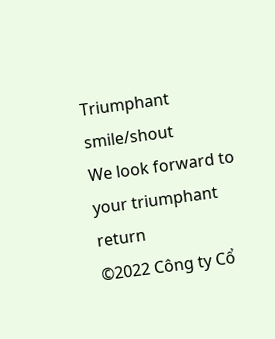Triumphant smile/shout
We look forward to your triumphant return
©2022 Công ty Cổ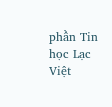phần Tin học Lạc Việt